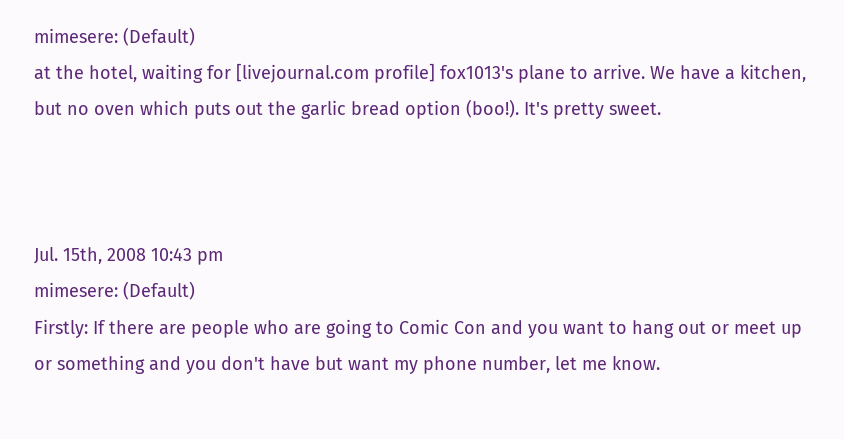mimesere: (Default)
at the hotel, waiting for [livejournal.com profile] fox1013's plane to arrive. We have a kitchen, but no oven which puts out the garlic bread option (boo!). It's pretty sweet.



Jul. 15th, 2008 10:43 pm
mimesere: (Default)
Firstly: If there are people who are going to Comic Con and you want to hang out or meet up or something and you don't have but want my phone number, let me know.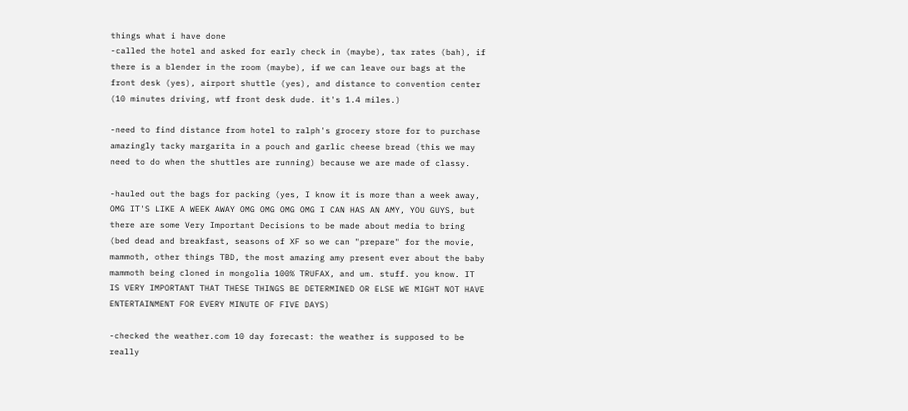things what i have done
-called the hotel and asked for early check in (maybe), tax rates (bah), if there is a blender in the room (maybe), if we can leave our bags at the front desk (yes), airport shuttle (yes), and distance to convention center (10 minutes driving, wtf front desk dude. it's 1.4 miles.)

-need to find distance from hotel to ralph's grocery store for to purchase amazingly tacky margarita in a pouch and garlic cheese bread (this we may need to do when the shuttles are running) because we are made of classy.

-hauled out the bags for packing (yes, I know it is more than a week away, OMG IT'S LIKE A WEEK AWAY OMG OMG OMG OMG I CAN HAS AN AMY, YOU GUYS, but there are some Very Important Decisions to be made about media to bring (bed dead and breakfast, seasons of XF so we can "prepare" for the movie, mammoth, other things TBD, the most amazing amy present ever about the baby mammoth being cloned in mongolia 100% TRUFAX, and um. stuff. you know. IT IS VERY IMPORTANT THAT THESE THINGS BE DETERMINED OR ELSE WE MIGHT NOT HAVE ENTERTAINMENT FOR EVERY MINUTE OF FIVE DAYS)

-checked the weather.com 10 day forecast: the weather is supposed to be really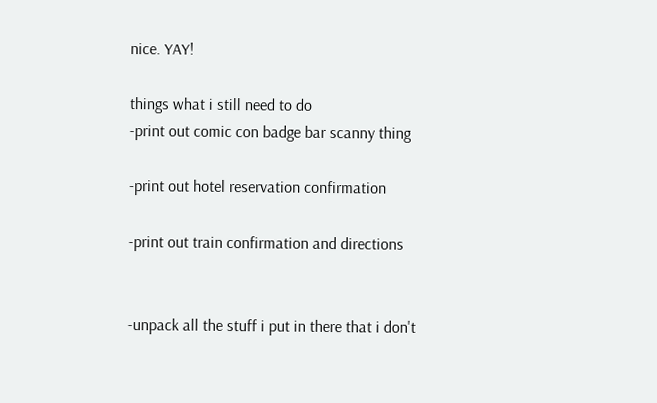nice. YAY!

things what i still need to do
-print out comic con badge bar scanny thing

-print out hotel reservation confirmation

-print out train confirmation and directions


-unpack all the stuff i put in there that i don't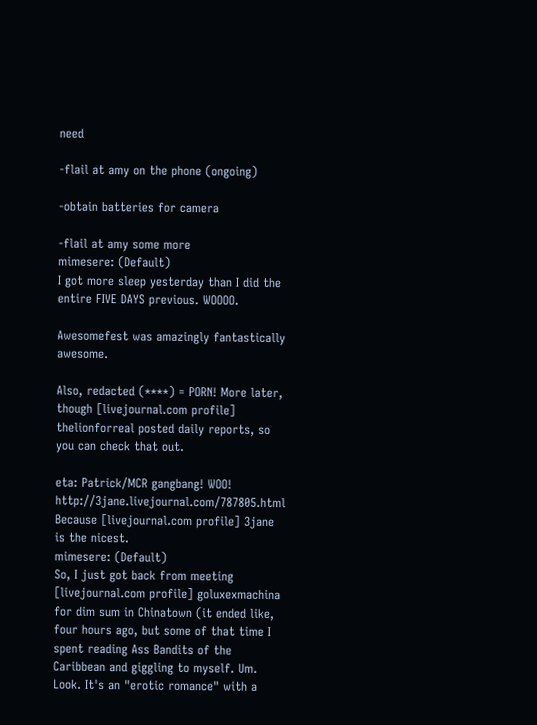need

-flail at amy on the phone (ongoing)

-obtain batteries for camera

-flail at amy some more
mimesere: (Default)
I got more sleep yesterday than I did the entire FIVE DAYS previous. WOOOO.

Awesomefest was amazingly fantastically awesome.

Also, redacted (****) = PORN! More later, though [livejournal.com profile] thelionforreal posted daily reports, so you can check that out.

eta: Patrick/MCR gangbang! WOO! http://3jane.livejournal.com/787805.html Because [livejournal.com profile] 3jane is the nicest.
mimesere: (Default)
So, I just got back from meeting [livejournal.com profile] goluxexmachina for dim sum in Chinatown (it ended like, four hours ago, but some of that time I spent reading Ass Bandits of the Caribbean and giggling to myself. Um. Look. It's an "erotic romance" with a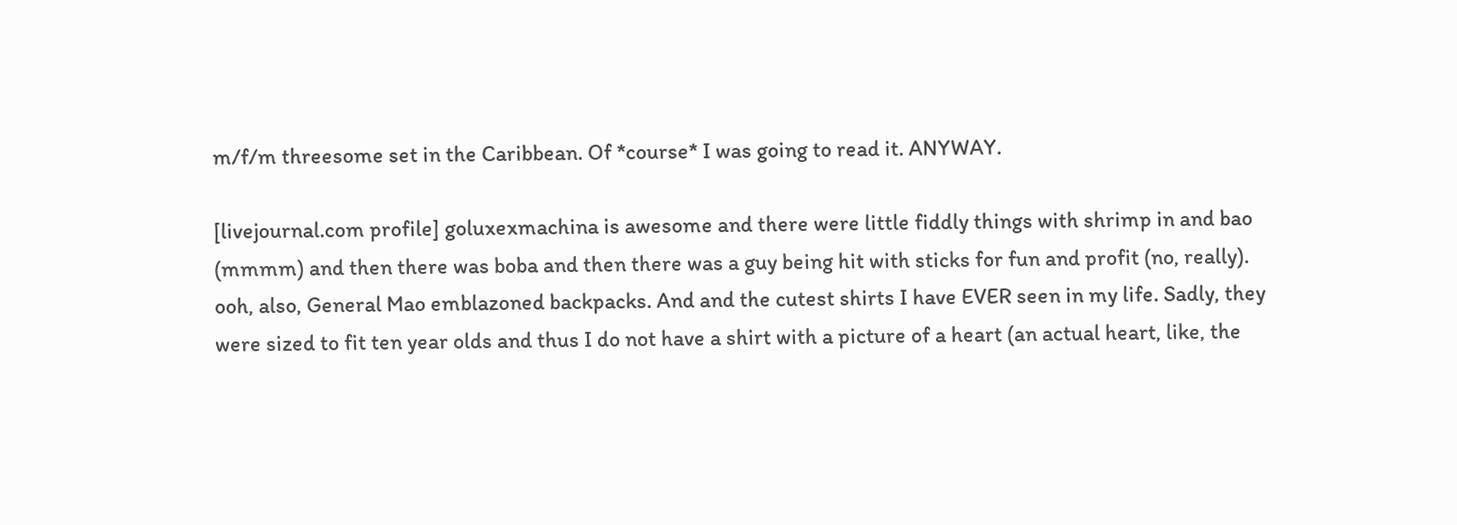m/f/m threesome set in the Caribbean. Of *course* I was going to read it. ANYWAY.

[livejournal.com profile] goluxexmachina is awesome and there were little fiddly things with shrimp in and bao (mmmm) and then there was boba and then there was a guy being hit with sticks for fun and profit (no, really). ooh, also, General Mao emblazoned backpacks. And and the cutest shirts I have EVER seen in my life. Sadly, they were sized to fit ten year olds and thus I do not have a shirt with a picture of a heart (an actual heart, like, the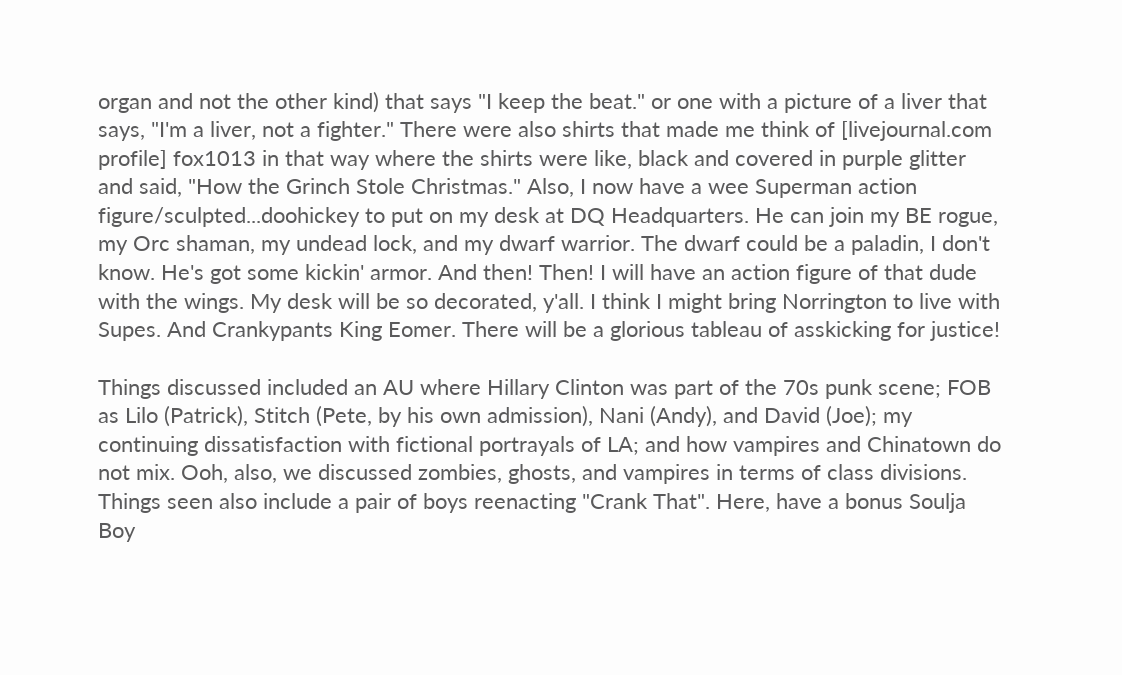organ and not the other kind) that says "I keep the beat." or one with a picture of a liver that says, "I'm a liver, not a fighter." There were also shirts that made me think of [livejournal.com profile] fox1013 in that way where the shirts were like, black and covered in purple glitter and said, "How the Grinch Stole Christmas." Also, I now have a wee Superman action figure/sculpted...doohickey to put on my desk at DQ Headquarters. He can join my BE rogue, my Orc shaman, my undead lock, and my dwarf warrior. The dwarf could be a paladin, I don't know. He's got some kickin' armor. And then! Then! I will have an action figure of that dude with the wings. My desk will be so decorated, y'all. I think I might bring Norrington to live with Supes. And Crankypants King Eomer. There will be a glorious tableau of asskicking for justice!

Things discussed included an AU where Hillary Clinton was part of the 70s punk scene; FOB as Lilo (Patrick), Stitch (Pete, by his own admission), Nani (Andy), and David (Joe); my continuing dissatisfaction with fictional portrayals of LA; and how vampires and Chinatown do not mix. Ooh, also, we discussed zombies, ghosts, and vampires in terms of class divisions. Things seen also include a pair of boys reenacting "Crank That". Here, have a bonus Soulja Boy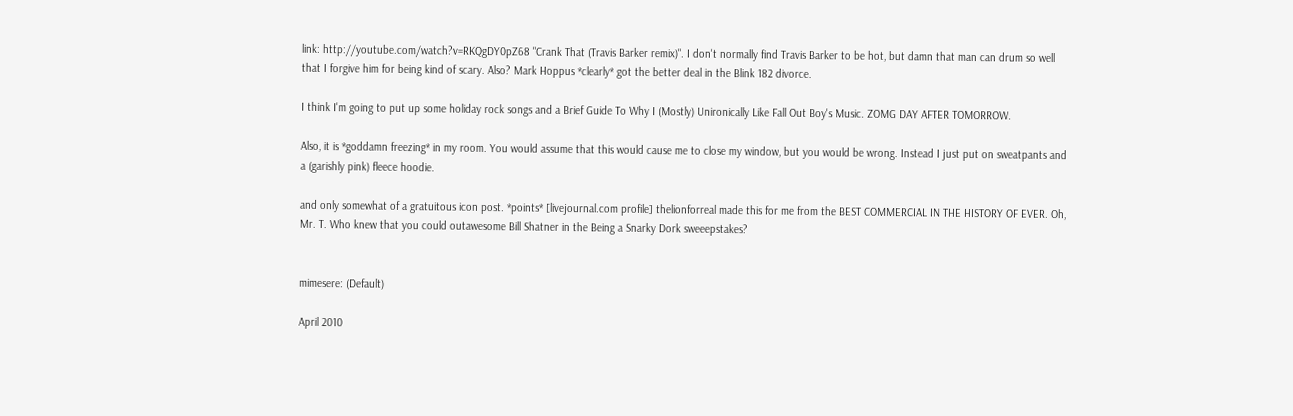link: http://youtube.com/watch?v=RKQgDY0pZ68 "Crank That (Travis Barker remix)". I don't normally find Travis Barker to be hot, but damn that man can drum so well that I forgive him for being kind of scary. Also? Mark Hoppus *clearly* got the better deal in the Blink 182 divorce.

I think I'm going to put up some holiday rock songs and a Brief Guide To Why I (Mostly) Unironically Like Fall Out Boy's Music. ZOMG DAY AFTER TOMORROW.

Also, it is *goddamn freezing* in my room. You would assume that this would cause me to close my window, but you would be wrong. Instead I just put on sweatpants and a (garishly pink) fleece hoodie.

and only somewhat of a gratuitous icon post. *points* [livejournal.com profile] thelionforreal made this for me from the BEST COMMERCIAL IN THE HISTORY OF EVER. Oh, Mr. T. Who knew that you could outawesome Bill Shatner in the Being a Snarky Dork sweeepstakes?


mimesere: (Default)

April 2010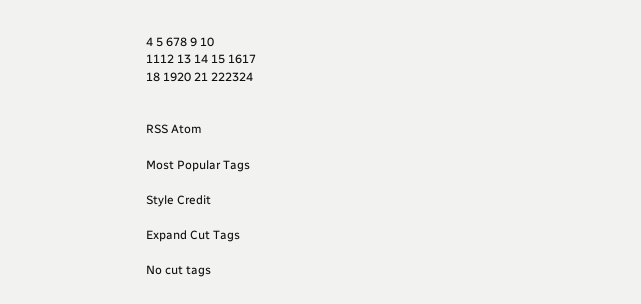4 5 678 9 10
1112 13 14 15 1617
18 1920 21 222324


RSS Atom

Most Popular Tags

Style Credit

Expand Cut Tags

No cut tags